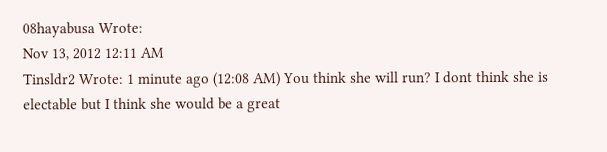08hayabusa Wrote:
Nov 13, 2012 12:11 AM
Tinsldr2 Wrote: 1 minute ago (12:08 AM) You think she will run? I dont think she is electable but I think she would be a great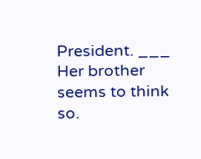President. ___ Her brother seems to think so.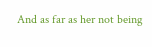And as far as her not being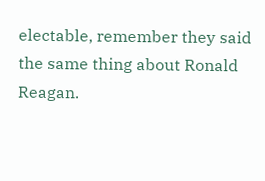electable, remember they said the same thing about Ronald Reagan.